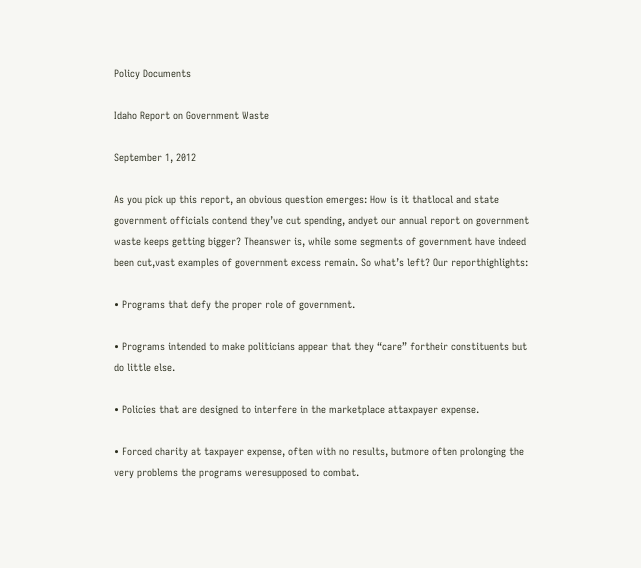Policy Documents

Idaho Report on Government Waste

September 1, 2012

As you pick up this report, an obvious question emerges: How is it thatlocal and state government officials contend they’ve cut spending, andyet our annual report on government waste keeps getting bigger? Theanswer is, while some segments of government have indeed been cut,vast examples of government excess remain. So what’s left? Our reporthighlights:

• Programs that defy the proper role of government.

• Programs intended to make politicians appear that they “care” fortheir constituents but do little else.

• Policies that are designed to interfere in the marketplace attaxpayer expense.

• Forced charity at taxpayer expense, often with no results, butmore often prolonging the very problems the programs weresupposed to combat.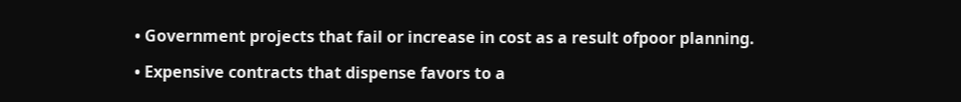• Government projects that fail or increase in cost as a result ofpoor planning.

• Expensive contracts that dispense favors to a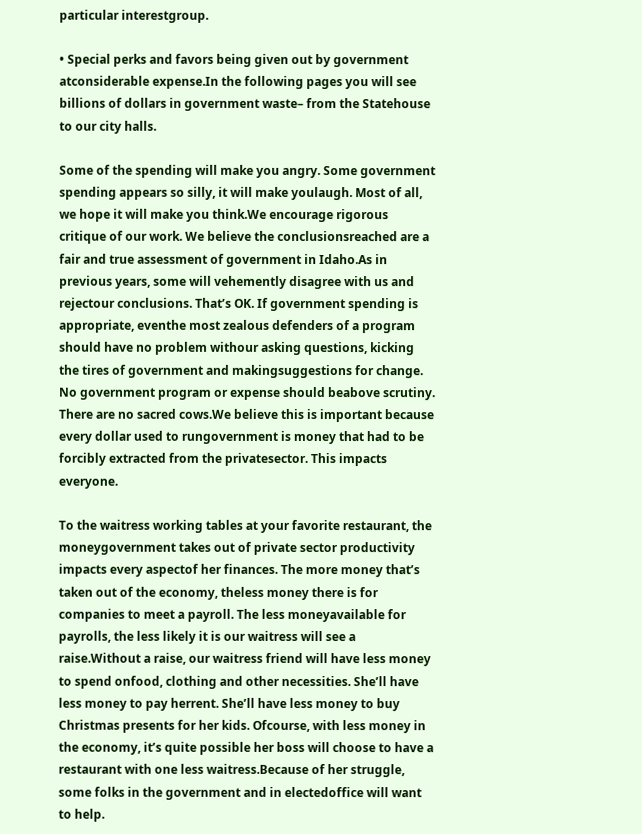particular interestgroup.

• Special perks and favors being given out by government atconsiderable expense.In the following pages you will see billions of dollars in government waste– from the Statehouse to our city halls.

Some of the spending will make you angry. Some government spending appears so silly, it will make youlaugh. Most of all, we hope it will make you think.We encourage rigorous critique of our work. We believe the conclusionsreached are a fair and true assessment of government in Idaho.As in previous years, some will vehemently disagree with us and rejectour conclusions. That’s OK. If government spending is appropriate, eventhe most zealous defenders of a program should have no problem withour asking questions, kicking the tires of government and makingsuggestions for change. No government program or expense should beabove scrutiny. There are no sacred cows.We believe this is important because every dollar used to rungovernment is money that had to be forcibly extracted from the privatesector. This impacts everyone.

To the waitress working tables at your favorite restaurant, the moneygovernment takes out of private sector productivity impacts every aspectof her finances. The more money that’s taken out of the economy, theless money there is for companies to meet a payroll. The less moneyavailable for payrolls, the less likely it is our waitress will see a raise.Without a raise, our waitress friend will have less money to spend onfood, clothing and other necessities. She’ll have less money to pay herrent. She’ll have less money to buy Christmas presents for her kids. Ofcourse, with less money in the economy, it’s quite possible her boss will choose to have a restaurant with one less waitress.Because of her struggle, some folks in the government and in electedoffice will want to help.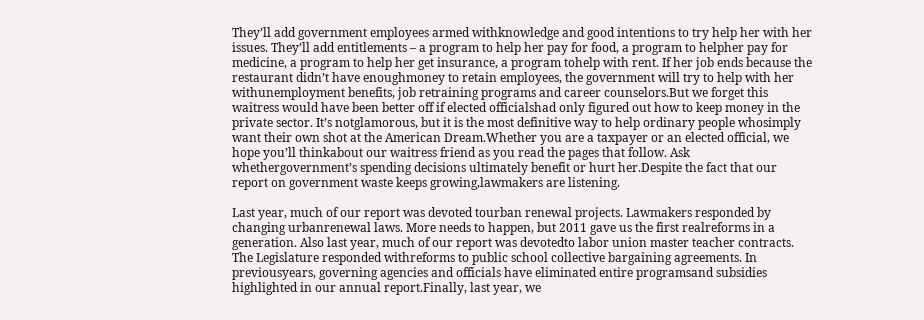They’ll add government employees armed withknowledge and good intentions to try help her with her issues. They’ll add entitlements – a program to help her pay for food, a program to helpher pay for medicine, a program to help her get insurance, a program tohelp with rent. If her job ends because the restaurant didn’t have enoughmoney to retain employees, the government will try to help with her withunemployment benefits, job retraining programs and career counselors.But we forget this waitress would have been better off if elected officialshad only figured out how to keep money in the private sector. It’s notglamorous, but it is the most definitive way to help ordinary people whosimply want their own shot at the American Dream.Whether you are a taxpayer or an elected official, we hope you’ll thinkabout our waitress friend as you read the pages that follow. Ask whethergovernment’s spending decisions ultimately benefit or hurt her.Despite the fact that our report on government waste keeps growing,lawmakers are listening.

Last year, much of our report was devoted tourban renewal projects. Lawmakers responded by changing urbanrenewal laws. More needs to happen, but 2011 gave us the first realreforms in a generation. Also last year, much of our report was devotedto labor union master teacher contracts. The Legislature responded withreforms to public school collective bargaining agreements. In previousyears, governing agencies and officials have eliminated entire programsand subsidies highlighted in our annual report.Finally, last year, we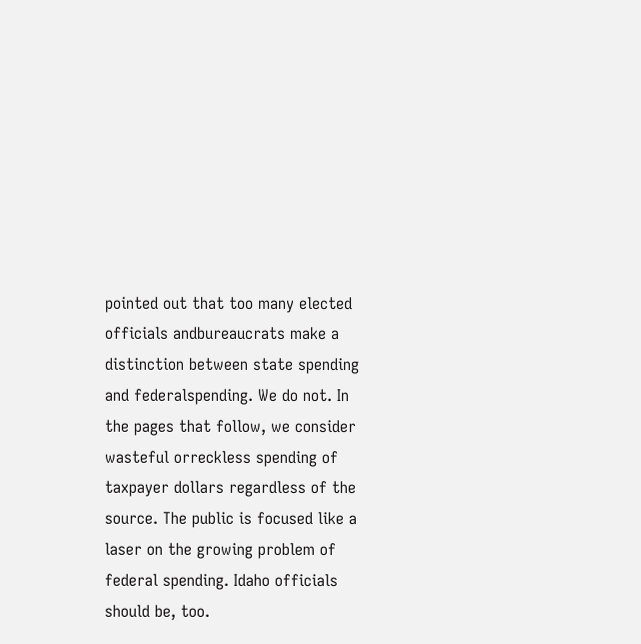pointed out that too many elected officials andbureaucrats make a distinction between state spending and federalspending. We do not. In the pages that follow, we consider wasteful orreckless spending of taxpayer dollars regardless of the source. The public is focused like a laser on the growing problem of federal spending. Idaho officials should be, too.